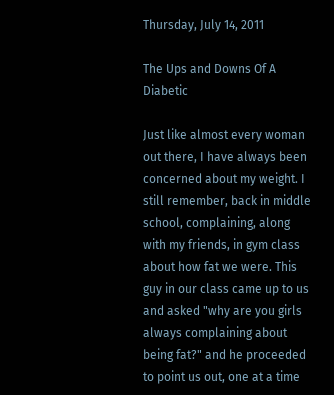Thursday, July 14, 2011

The Ups and Downs Of A Diabetic

Just like almost every woman out there, I have always been concerned about my weight. I still remember, back in middle school, complaining, along with my friends, in gym class about how fat we were. This guy in our class came up to us and asked "why are you girls always complaining about being fat?" and he proceeded to point us out, one at a time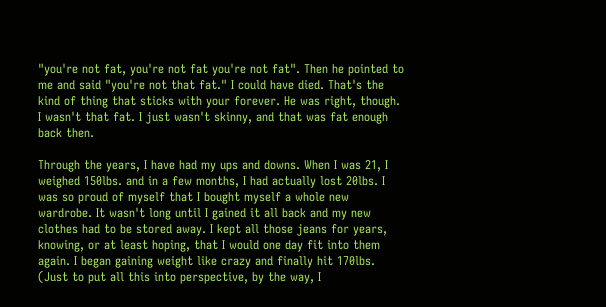"you're not fat, you're not fat you're not fat". Then he pointed to me and said "you're not that fat." I could have died. That's the kind of thing that sticks with your forever. He was right, though. I wasn't that fat. I just wasn't skinny, and that was fat enough back then.

Through the years, I have had my ups and downs. When I was 21, I weighed 150lbs. and in a few months, I had actually lost 20lbs. I was so proud of myself that I bought myself a whole new wardrobe. It wasn't long until I gained it all back and my new clothes had to be stored away. I kept all those jeans for years, knowing, or at least hoping, that I would one day fit into them again. I began gaining weight like crazy and finally hit 170lbs. (Just to put all this into perspective, by the way, I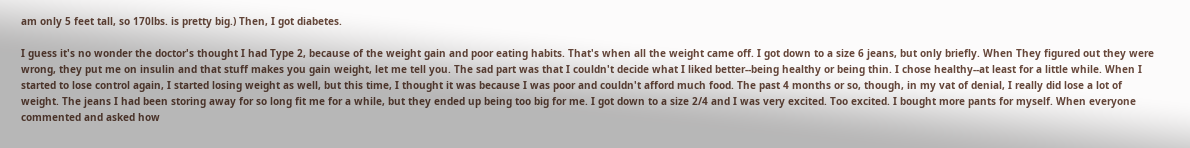am only 5 feet tall, so 170lbs. is pretty big.) Then, I got diabetes.

I guess it's no wonder the doctor's thought I had Type 2, because of the weight gain and poor eating habits. That's when all the weight came off. I got down to a size 6 jeans, but only briefly. When They figured out they were wrong, they put me on insulin and that stuff makes you gain weight, let me tell you. The sad part was that I couldn't decide what I liked better--being healthy or being thin. I chose healthy--at least for a little while. When I started to lose control again, I started losing weight as well, but this time, I thought it was because I was poor and couldn't afford much food. The past 4 months or so, though, in my vat of denial, I really did lose a lot of weight. The jeans I had been storing away for so long fit me for a while, but they ended up being too big for me. I got down to a size 2/4 and I was very excited. Too excited. I bought more pants for myself. When everyone commented and asked how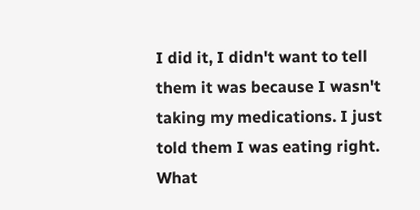I did it, I didn't want to tell them it was because I wasn't taking my medications. I just told them I was eating right. What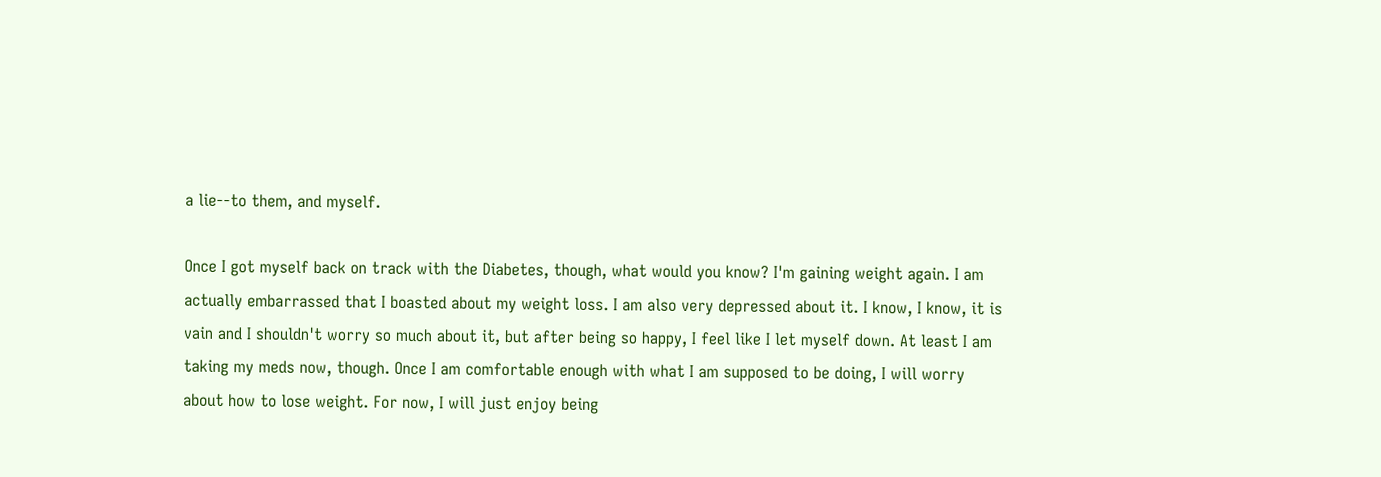a lie--to them, and myself.

Once I got myself back on track with the Diabetes, though, what would you know? I'm gaining weight again. I am actually embarrassed that I boasted about my weight loss. I am also very depressed about it. I know, I know, it is vain and I shouldn't worry so much about it, but after being so happy, I feel like I let myself down. At least I am taking my meds now, though. Once I am comfortable enough with what I am supposed to be doing, I will worry about how to lose weight. For now, I will just enjoy being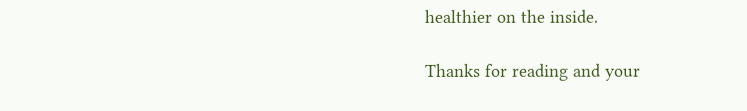healthier on the inside.

Thanks for reading and your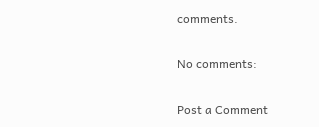comments.

No comments:

Post a Comment